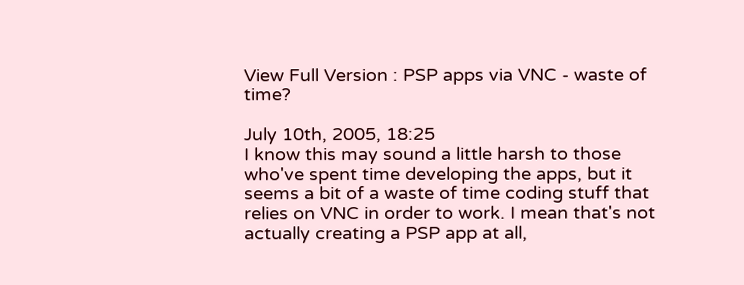View Full Version : PSP apps via VNC - waste of time?

July 10th, 2005, 18:25
I know this may sound a little harsh to those who've spent time developing the apps, but it seems a bit of a waste of time coding stuff that relies on VNC in order to work. I mean that's not actually creating a PSP app at all,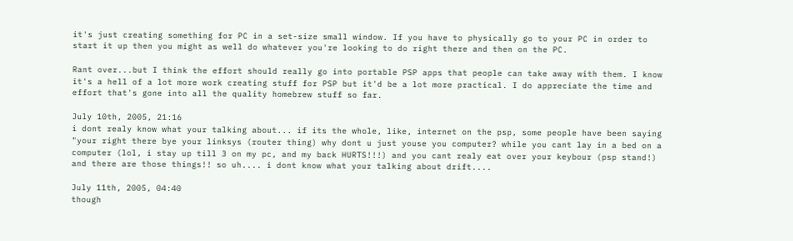it's just creating something for PC in a set-size small window. If you have to physically go to your PC in order to start it up then you might as well do whatever you're looking to do right there and then on the PC.

Rant over...but I think the effort should really go into portable PSP apps that people can take away with them. I know it's a hell of a lot more work creating stuff for PSP but it'd be a lot more practical. I do appreciate the time and effort that's gone into all the quality homebrew stuff so far.

July 10th, 2005, 21:16
i dont realy know what your talking about... if its the whole, like, internet on the psp, some people have been saying "your right there bye your linksys (router thing) why dont u just youse you computer? while you cant lay in a bed on a computer (lol, i stay up till 3 on my pc, and my back HURTS!!!) and you cant realy eat over your keybour (psp stand!) and there are those things!! so uh.... i dont know what your talking about drift....

July 11th, 2005, 04:40
though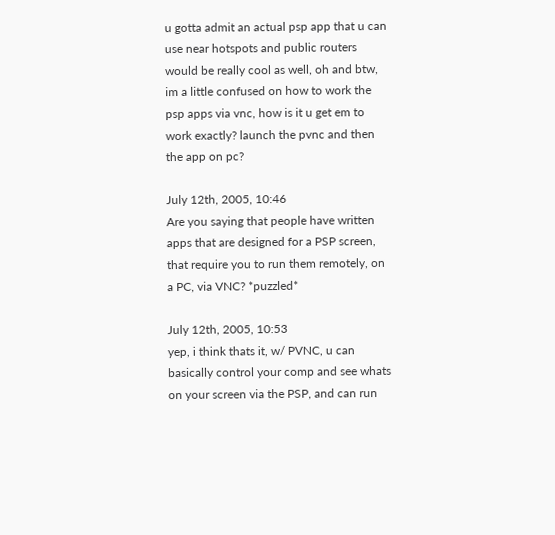u gotta admit an actual psp app that u can use near hotspots and public routers would be really cool as well, oh and btw, im a little confused on how to work the psp apps via vnc, how is it u get em to work exactly? launch the pvnc and then the app on pc?

July 12th, 2005, 10:46
Are you saying that people have written apps that are designed for a PSP screen, that require you to run them remotely, on a PC, via VNC? *puzzled*

July 12th, 2005, 10:53
yep, i think thats it, w/ PVNC, u can basically control your comp and see whats on your screen via the PSP, and can run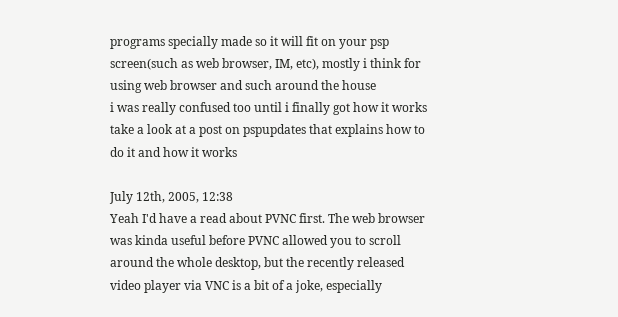programs specially made so it will fit on your psp screen(such as web browser, IM, etc), mostly i think for using web browser and such around the house
i was really confused too until i finally got how it works
take a look at a post on pspupdates that explains how to do it and how it works

July 12th, 2005, 12:38
Yeah I'd have a read about PVNC first. The web browser was kinda useful before PVNC allowed you to scroll around the whole desktop, but the recently released video player via VNC is a bit of a joke, especially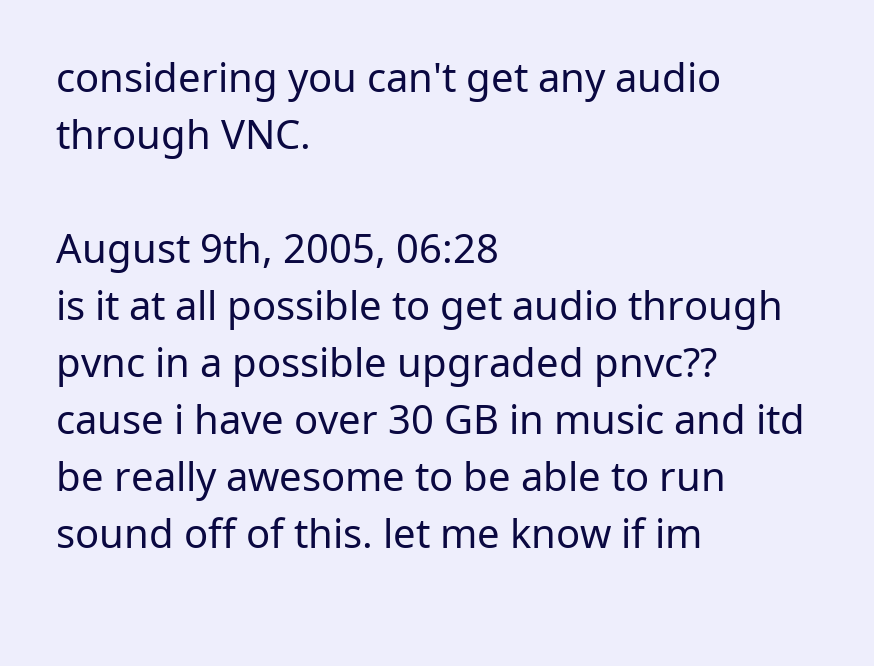considering you can't get any audio through VNC.

August 9th, 2005, 06:28
is it at all possible to get audio through pvnc in a possible upgraded pnvc?? cause i have over 30 GB in music and itd be really awesome to be able to run sound off of this. let me know if im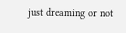just dreaming or not